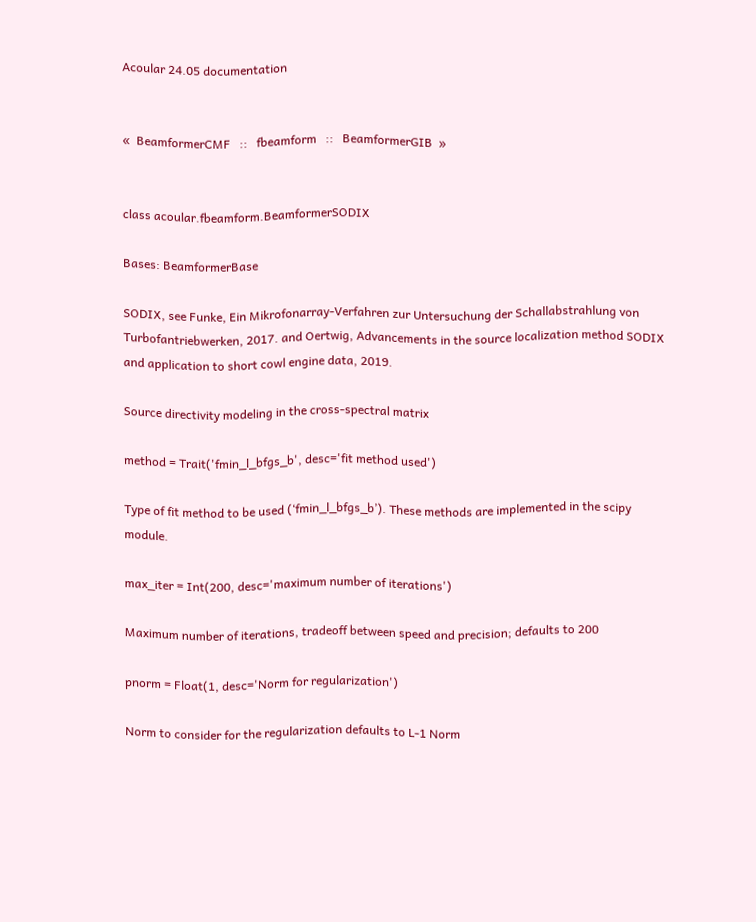Acoular 24.05 documentation


«  BeamformerCMF   ::   fbeamform   ::   BeamformerGIB  »


class acoular.fbeamform.BeamformerSODIX

Bases: BeamformerBase

SODIX, see Funke, Ein Mikrofonarray-Verfahren zur Untersuchung der Schallabstrahlung von Turbofantriebwerken, 2017. and Oertwig, Advancements in the source localization method SODIX and application to short cowl engine data, 2019.

Source directivity modeling in the cross-spectral matrix

method = Trait('fmin_l_bfgs_b', desc='fit method used')

Type of fit method to be used (‘fmin_l_bfgs_b’). These methods are implemented in the scipy module.

max_iter = Int(200, desc='maximum number of iterations')

Maximum number of iterations, tradeoff between speed and precision; defaults to 200

pnorm = Float(1, desc='Norm for regularization')

Norm to consider for the regularization defaults to L-1 Norm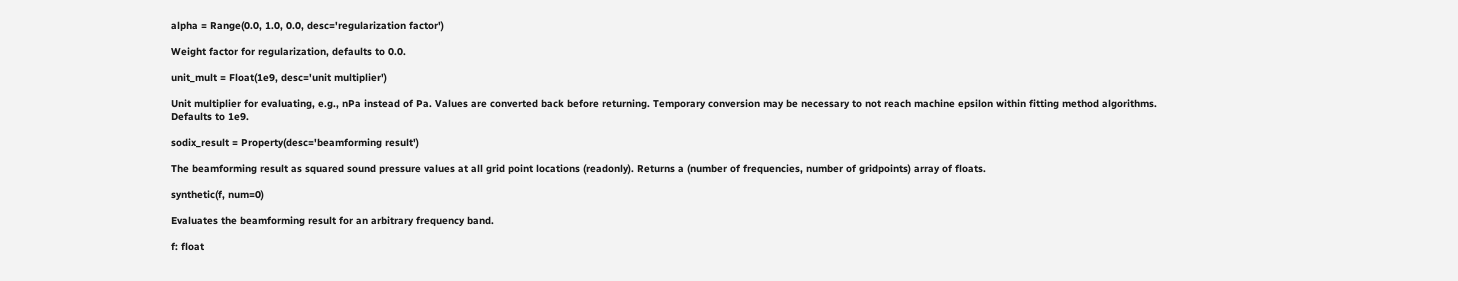alpha = Range(0.0, 1.0, 0.0, desc='regularization factor')

Weight factor for regularization, defaults to 0.0.

unit_mult = Float(1e9, desc='unit multiplier')

Unit multiplier for evaluating, e.g., nPa instead of Pa. Values are converted back before returning. Temporary conversion may be necessary to not reach machine epsilon within fitting method algorithms. Defaults to 1e9.

sodix_result = Property(desc='beamforming result')

The beamforming result as squared sound pressure values at all grid point locations (readonly). Returns a (number of frequencies, number of gridpoints) array of floats.

synthetic(f, num=0)

Evaluates the beamforming result for an arbitrary frequency band.

f: float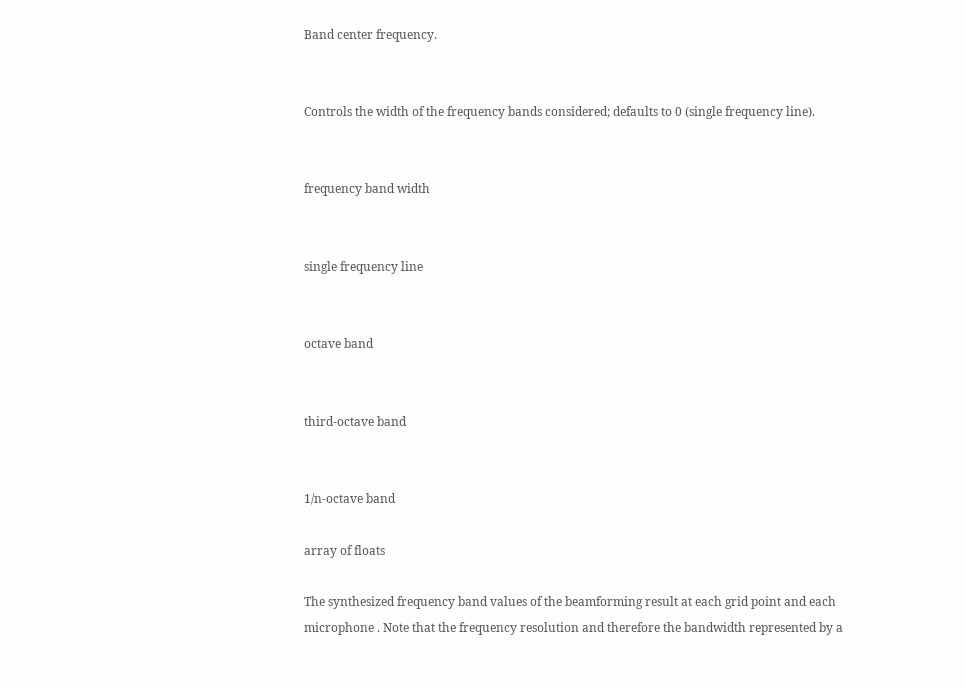Band center frequency.


Controls the width of the frequency bands considered; defaults to 0 (single frequency line).


frequency band width


single frequency line


octave band


third-octave band


1/n-octave band

array of floats

The synthesized frequency band values of the beamforming result at each grid point and each microphone . Note that the frequency resolution and therefore the bandwidth represented by a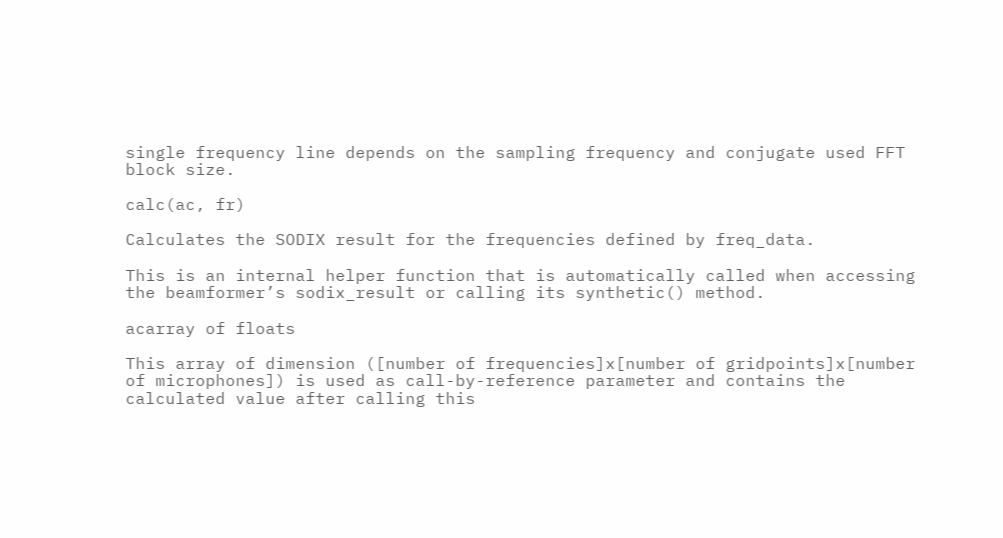single frequency line depends on the sampling frequency and conjugate used FFT block size.

calc(ac, fr)

Calculates the SODIX result for the frequencies defined by freq_data.

This is an internal helper function that is automatically called when accessing the beamformer’s sodix_result or calling its synthetic() method.

acarray of floats

This array of dimension ([number of frequencies]x[number of gridpoints]x[number of microphones]) is used as call-by-reference parameter and contains the calculated value after calling this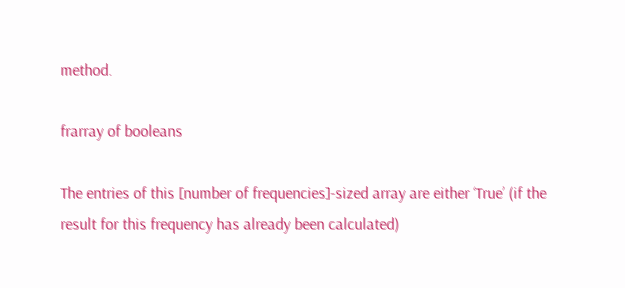method.

frarray of booleans

The entries of this [number of frequencies]-sized array are either ‘True’ (if the result for this frequency has already been calculated)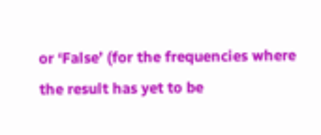or ‘False’ (for the frequencies where the result has yet to be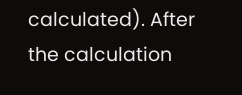calculated). After the calculation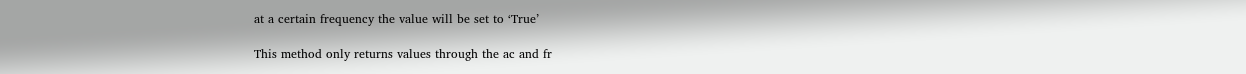at a certain frequency the value will be set to ‘True’

This method only returns values through the ac and fr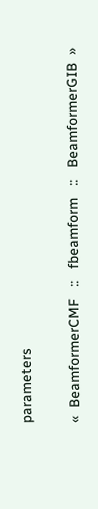parameters

«  BeamformerCMF   ::   fbeamform   ::   BeamformerGIB  »